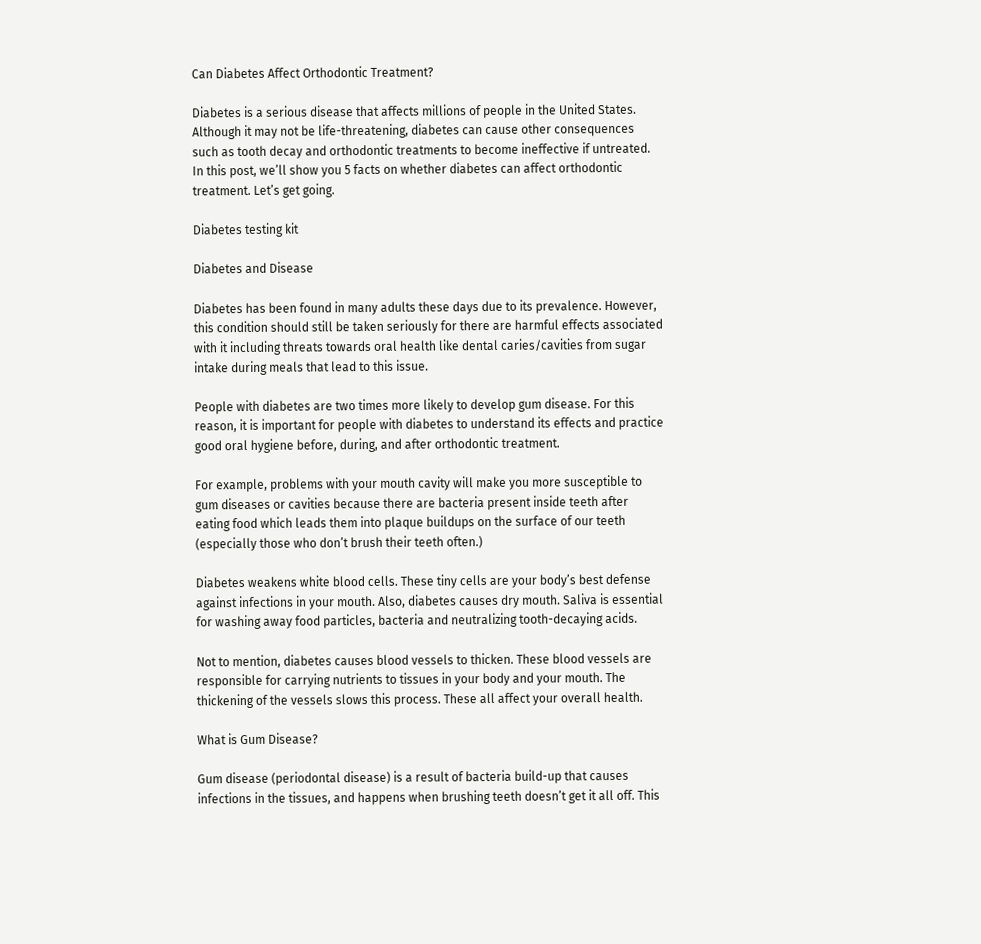Can Diabetes Affect Orthodontic Treatment?

Diabetes is a serious disease that affects millions of people in the United States. Although it may not be life-threatening, diabetes can cause other consequences such as tooth decay and orthodontic treatments to become ineffective if untreated. In this post, we’ll show you 5 facts on whether diabetes can affect orthodontic treatment. Let’s get going.

Diabetes testing kit

Diabetes and Disease

Diabetes has been found in many adults these days due to its prevalence. However, this condition should still be taken seriously for there are harmful effects associated with it including threats towards oral health like dental caries/cavities from sugar intake during meals that lead to this issue.

People with diabetes are two times more likely to develop gum disease. For this reason, it is important for people with diabetes to understand its effects and practice good oral hygiene before, during, and after orthodontic treatment.

For example, problems with your mouth cavity will make you more susceptible to gum diseases or cavities because there are bacteria present inside teeth after eating food which leads them into plaque buildups on the surface of our teeth (especially those who don’t brush their teeth often.)

Diabetes weakens white blood cells. These tiny cells are your body’s best defense against infections in your mouth. Also, diabetes causes dry mouth. Saliva is essential for washing away food particles, bacteria and neutralizing tooth-decaying acids.

Not to mention, diabetes causes blood vessels to thicken. These blood vessels are responsible for carrying nutrients to tissues in your body and your mouth. The thickening of the vessels slows this process. These all affect your overall health.

What is Gum Disease?

Gum disease (periodontal disease) is a result of bacteria build-up that causes infections in the tissues, and happens when brushing teeth doesn’t get it all off. This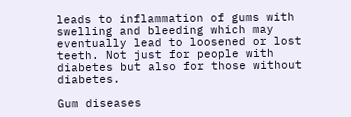leads to inflammation of gums with swelling and bleeding which may eventually lead to loosened or lost teeth. Not just for people with diabetes but also for those without diabetes.

Gum diseases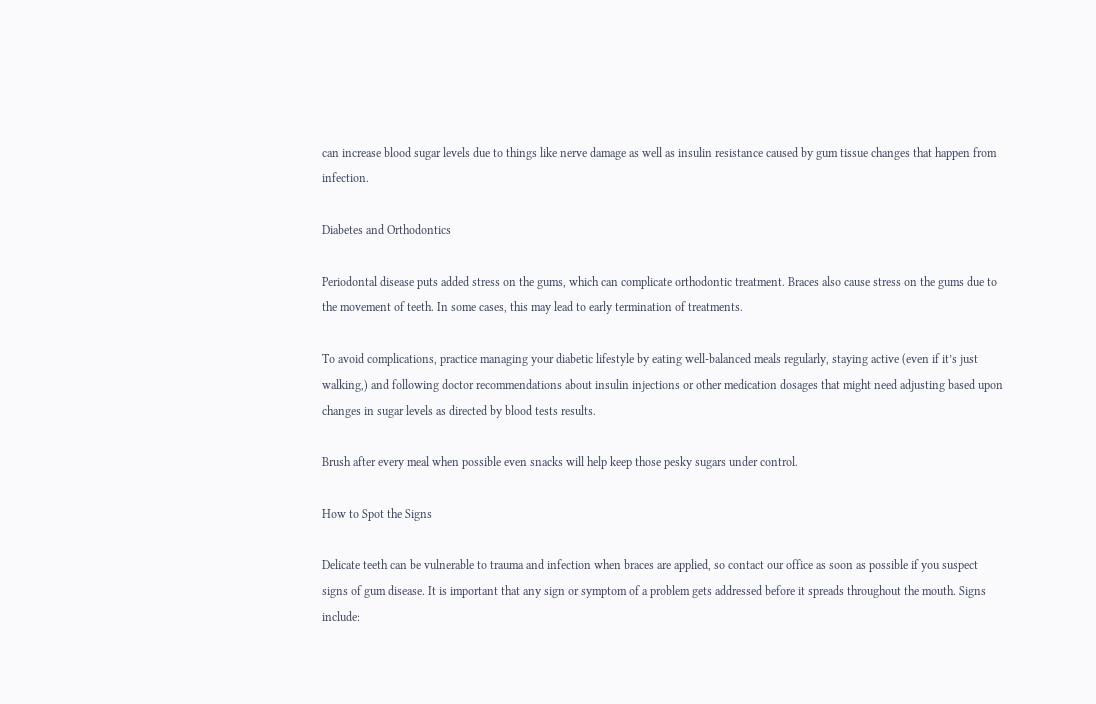can increase blood sugar levels due to things like nerve damage as well as insulin resistance caused by gum tissue changes that happen from infection.

Diabetes and Orthodontics

Periodontal disease puts added stress on the gums, which can complicate orthodontic treatment. Braces also cause stress on the gums due to the movement of teeth. In some cases, this may lead to early termination of treatments.

To avoid complications, practice managing your diabetic lifestyle by eating well-balanced meals regularly, staying active (even if it’s just walking,) and following doctor recommendations about insulin injections or other medication dosages that might need adjusting based upon changes in sugar levels as directed by blood tests results.

Brush after every meal when possible even snacks will help keep those pesky sugars under control.

How to Spot the Signs

Delicate teeth can be vulnerable to trauma and infection when braces are applied, so contact our office as soon as possible if you suspect signs of gum disease. It is important that any sign or symptom of a problem gets addressed before it spreads throughout the mouth. Signs include: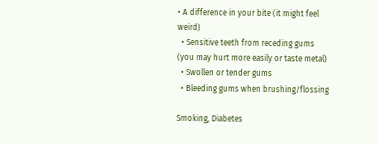• A difference in your bite (it might feel weird)
  • Sensitive teeth from receding gums (you may hurt more easily or taste metal)
  • Swollen or tender gums
  • Bleeding gums when brushing/flossing

Smoking, Diabetes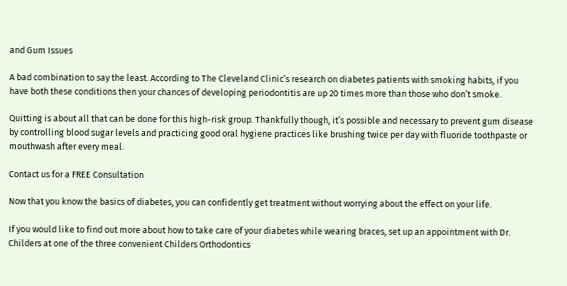and Gum Issues

A bad combination to say the least. According to The Cleveland Clinic’s research on diabetes patients with smoking habits, if you have both these conditions then your chances of developing periodontitis are up 20 times more than those who don’t smoke.

Quitting is about all that can be done for this high-risk group. Thankfully though, it’s possible and necessary to prevent gum disease by controlling blood sugar levels and practicing good oral hygiene practices like brushing twice per day with fluoride toothpaste or mouthwash after every meal.

Contact us for a FREE Consultation

Now that you know the basics of diabetes, you can confidently get treatment without worrying about the effect on your life.

If you would like to find out more about how to take care of your diabetes while wearing braces, set up an appointment with Dr. Childers at one of the three convenient Childers Orthodontics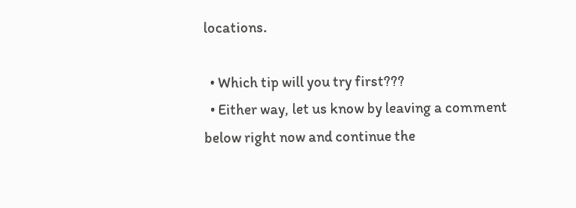locations.

  • Which tip will you try first???
  • Either way, let us know by leaving a comment below right now and continue the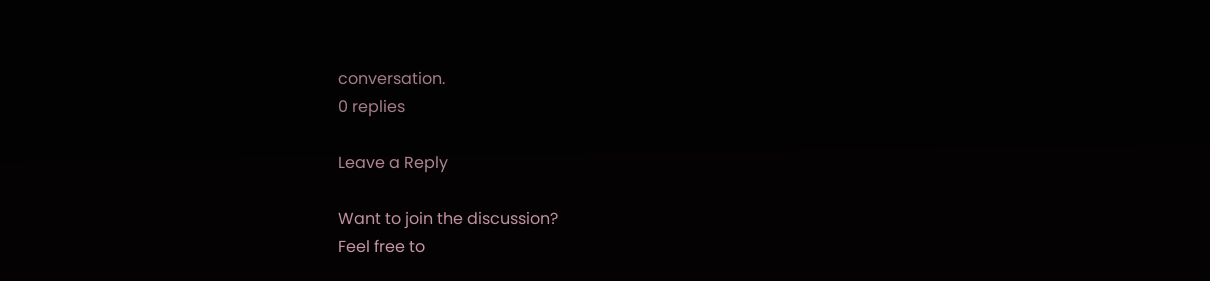conversation.
0 replies

Leave a Reply

Want to join the discussion?
Feel free to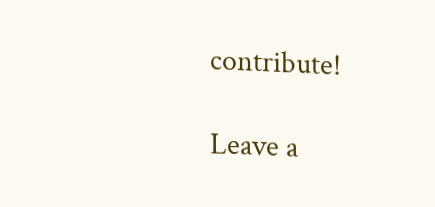contribute!

Leave a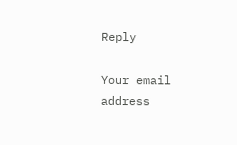Reply

Your email address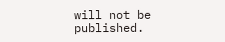will not be published.